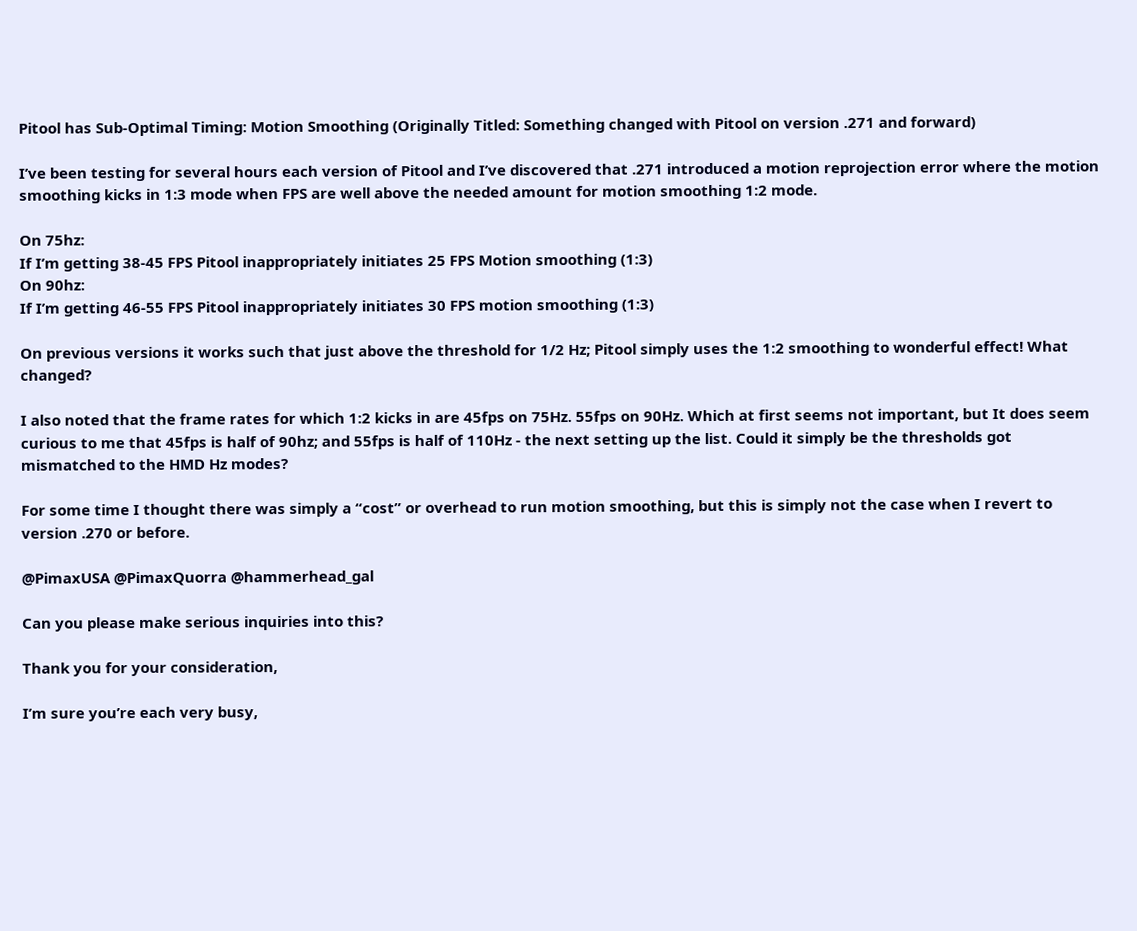Pitool has Sub-Optimal Timing: Motion Smoothing (Originally Titled: Something changed with Pitool on version .271 and forward)

I’ve been testing for several hours each version of Pitool and I’ve discovered that .271 introduced a motion reprojection error where the motion smoothing kicks in 1:3 mode when FPS are well above the needed amount for motion smoothing 1:2 mode.

On 75hz:
If I’m getting 38-45 FPS Pitool inappropriately initiates 25 FPS Motion smoothing (1:3)
On 90hz:
If I’m getting 46-55 FPS Pitool inappropriately initiates 30 FPS motion smoothing (1:3)

On previous versions it works such that just above the threshold for 1/2 Hz; Pitool simply uses the 1:2 smoothing to wonderful effect! What changed?

I also noted that the frame rates for which 1:2 kicks in are 45fps on 75Hz. 55fps on 90Hz. Which at first seems not important, but It does seem curious to me that 45fps is half of 90hz; and 55fps is half of 110Hz - the next setting up the list. Could it simply be the thresholds got mismatched to the HMD Hz modes?

For some time I thought there was simply a “cost” or overhead to run motion smoothing, but this is simply not the case when I revert to version .270 or before.

@PimaxUSA @PimaxQuorra @hammerhead_gal

Can you please make serious inquiries into this?

Thank you for your consideration,

I’m sure you’re each very busy,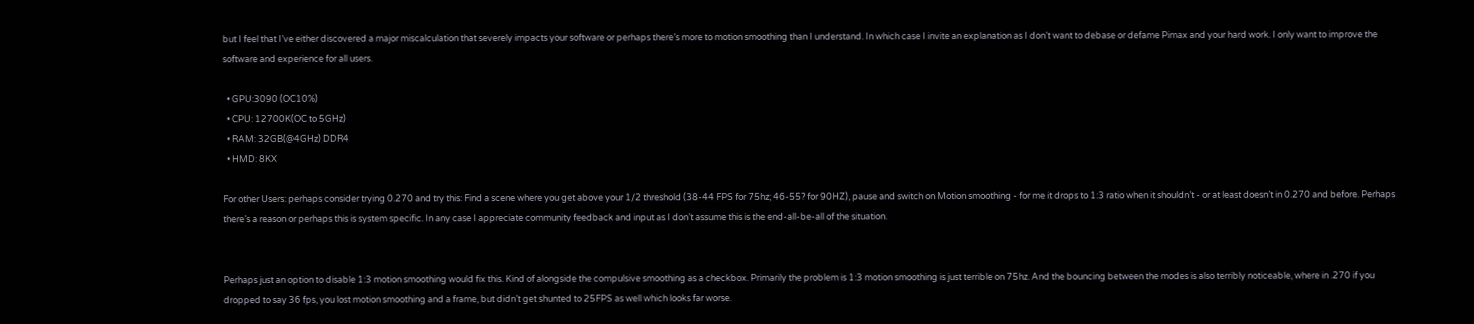but I feel that I’ve either discovered a major miscalculation that severely impacts your software or perhaps there’s more to motion smoothing than I understand. In which case I invite an explanation as I don’t want to debase or defame Pimax and your hard work. I only want to improve the software and experience for all users.

  • GPU:3090 (OC10%)
  • CPU: 12700K(OC to 5GHz)
  • RAM: 32GB(@4GHz) DDR4
  • HMD: 8KX

For other Users: perhaps consider trying 0.270 and try this: Find a scene where you get above your 1/2 threshold (38-44 FPS for 75hz; 46-55? for 90HZ), pause and switch on Motion smoothing - for me it drops to 1:3 ratio when it shouldn’t - or at least doesn’t in 0.270 and before. Perhaps there’s a reason or perhaps this is system specific. In any case I appreciate community feedback and input as I don’t assume this is the end-all-be-all of the situation.


Perhaps just an option to disable 1:3 motion smoothing would fix this. Kind of alongside the compulsive smoothing as a checkbox. Primarily the problem is 1:3 motion smoothing is just terrible on 75hz. And the bouncing between the modes is also terribly noticeable, where in .270 if you dropped to say 36 fps, you lost motion smoothing and a frame, but didn’t get shunted to 25FPS as well which looks far worse.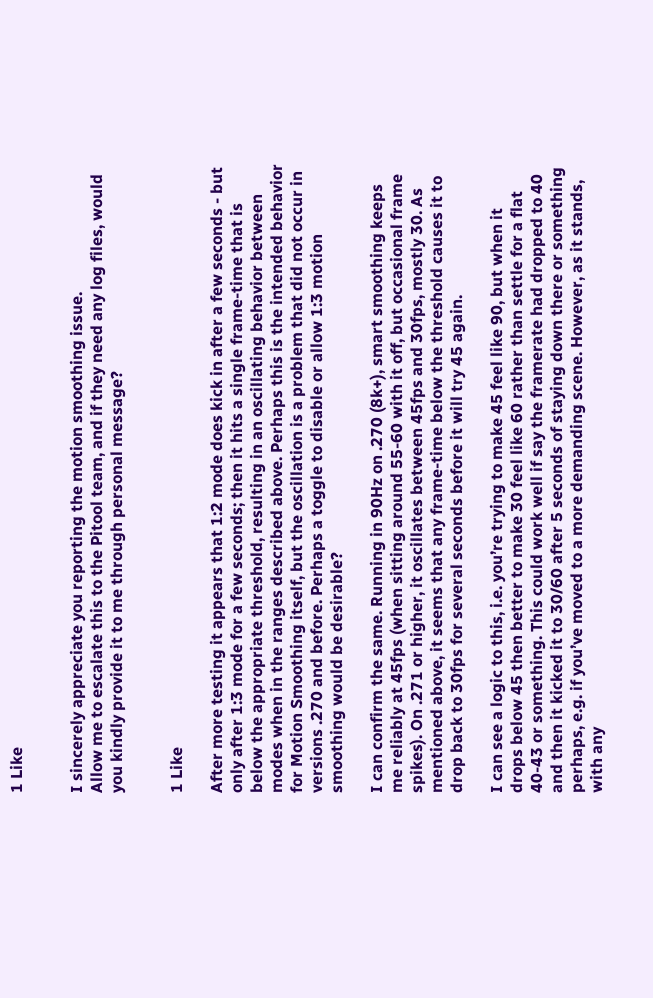1 Like


I sincerely appreciate you reporting the motion smoothing issue.
Allow me to escalate this to the Pitool team, and if they need any log files, would you kindly provide it to me through personal message?


1 Like

After more testing it appears that 1:2 mode does kick in after a few seconds - but only after 1:3 mode for a few seconds; then it hits a single frame-time that is below the appropriate threshold, resulting in an oscillating behavior between modes when in the ranges described above. Perhaps this is the intended behavior for Motion Smoothing itself, but the oscillation is a problem that did not occur in versions .270 and before. Perhaps a toggle to disable or allow 1:3 motion smoothing would be desirable?

I can confirm the same. Running in 90Hz on .270 (8k+), smart smoothing keeps me reliably at 45fps (when sitting around 55-60 with it off, but occasional frame spikes). On .271 or higher, it oscillates between 45fps and 30fps, mostly 30. As mentioned above, it seems that any frame-time below the threshold causes it to drop back to 30fps for several seconds before it will try 45 again.

I can see a logic to this, i.e. you’re trying to make 45 feel like 90, but when it drops below 45 then better to make 30 feel like 60 rather than settle for a flat 40-43 or something. This could work well if say the framerate had dropped to 40 and then it kicked it to 30/60 after 5 seconds of staying down there or something perhaps, e.g. if you’ve moved to a more demanding scene. However, as it stands, with any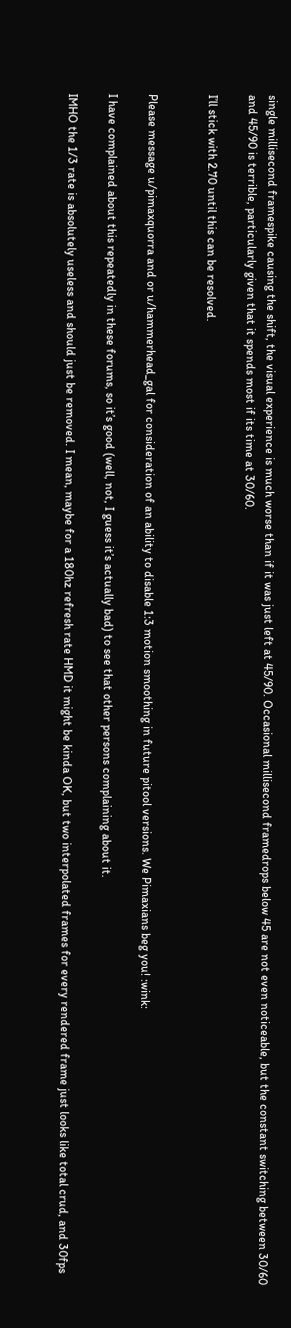single millisecond framespike causing the shift, the visual experience is much worse than if it was just left at 45/90. Occasional millisecond framedrops below 45 are not even noticeable, but the constant switching between 30/60 and 45/90 is terrible, particularly given that it spends most if its time at 30/60.

I’ll stick with 2.70 until this can be resolved.


Please message u/pimaxquorra and or u/hammerhead_gal for consideration of an ability to disable 1:3 motion smoothing in future pitool versions. We Pimaxians beg you! :wink:

I have complained about this repeatedly in these forums, so it’s good (well, not, I guess it’s actually bad) to see that other persons complaining about it.

IMHO the 1/3 rate is absolutely useless and should just be removed. I mean, maybe for a 180hz refresh rate HMD it might be kinda OK, but two interpolated frames for every rendered frame just looks like total crud, and 30fps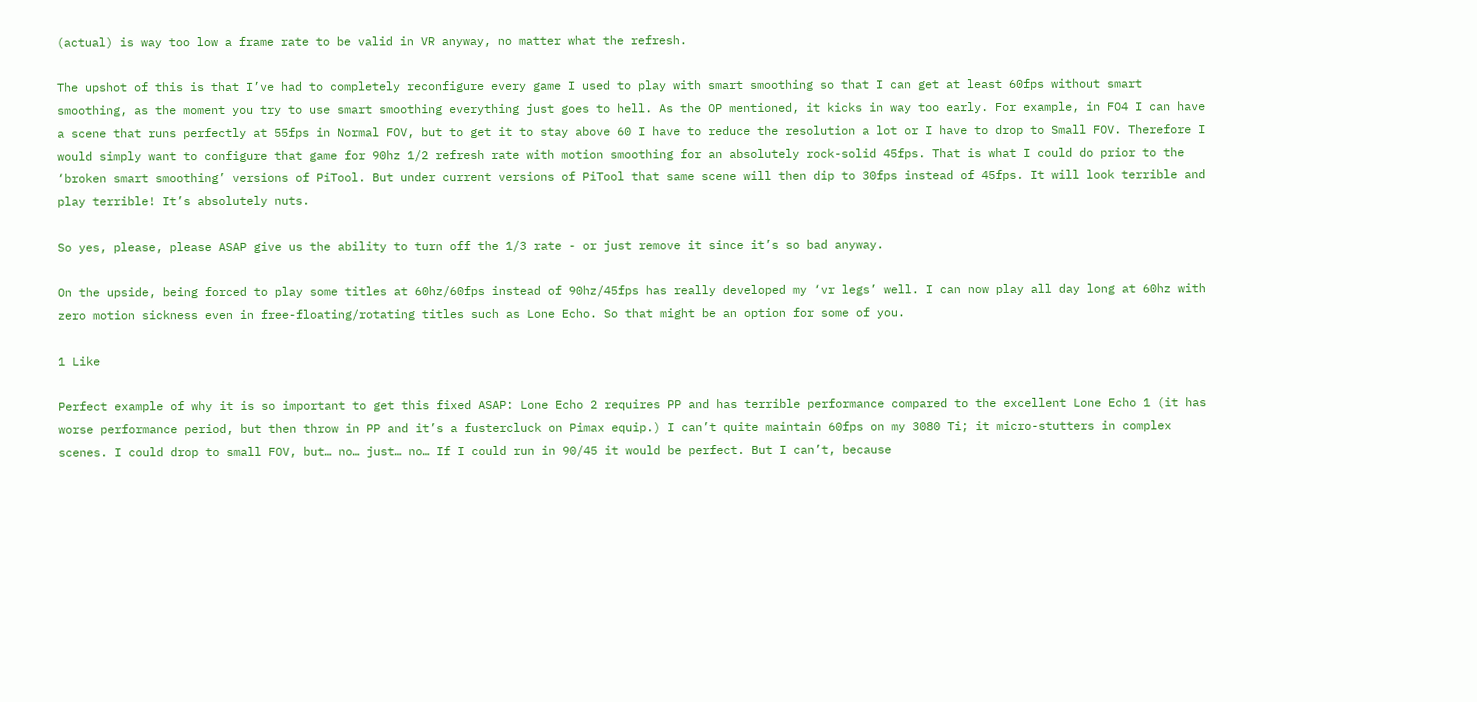(actual) is way too low a frame rate to be valid in VR anyway, no matter what the refresh.

The upshot of this is that I’ve had to completely reconfigure every game I used to play with smart smoothing so that I can get at least 60fps without smart smoothing, as the moment you try to use smart smoothing everything just goes to hell. As the OP mentioned, it kicks in way too early. For example, in FO4 I can have a scene that runs perfectly at 55fps in Normal FOV, but to get it to stay above 60 I have to reduce the resolution a lot or I have to drop to Small FOV. Therefore I would simply want to configure that game for 90hz 1/2 refresh rate with motion smoothing for an absolutely rock-solid 45fps. That is what I could do prior to the ‘broken smart smoothing’ versions of PiTool. But under current versions of PiTool that same scene will then dip to 30fps instead of 45fps. It will look terrible and play terrible! It’s absolutely nuts.

So yes, please, please ASAP give us the ability to turn off the 1/3 rate - or just remove it since it’s so bad anyway.

On the upside, being forced to play some titles at 60hz/60fps instead of 90hz/45fps has really developed my ‘vr legs’ well. I can now play all day long at 60hz with zero motion sickness even in free-floating/rotating titles such as Lone Echo. So that might be an option for some of you.

1 Like

Perfect example of why it is so important to get this fixed ASAP: Lone Echo 2 requires PP and has terrible performance compared to the excellent Lone Echo 1 (it has worse performance period, but then throw in PP and it’s a fustercluck on Pimax equip.) I can’t quite maintain 60fps on my 3080 Ti; it micro-stutters in complex scenes. I could drop to small FOV, but… no… just… no… If I could run in 90/45 it would be perfect. But I can’t, because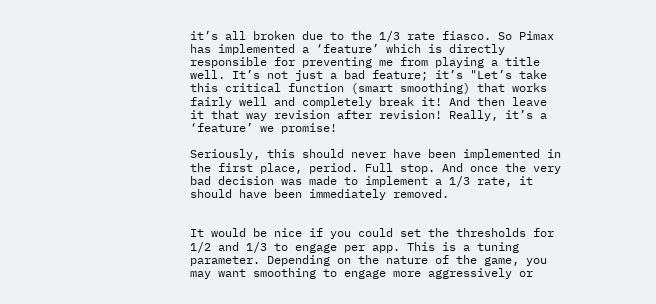it’s all broken due to the 1/3 rate fiasco. So Pimax has implemented a ‘feature’ which is directly responsible for preventing me from playing a title well. It’s not just a bad feature; it’s "Let’s take this critical function (smart smoothing) that works fairly well and completely break it! And then leave it that way revision after revision! Really, it’s a ‘feature’ we promise!

Seriously, this should never have been implemented in the first place, period. Full stop. And once the very bad decision was made to implement a 1/3 rate, it should have been immediately removed.


It would be nice if you could set the thresholds for 1/2 and 1/3 to engage per app. This is a tuning parameter. Depending on the nature of the game, you may want smoothing to engage more aggressively or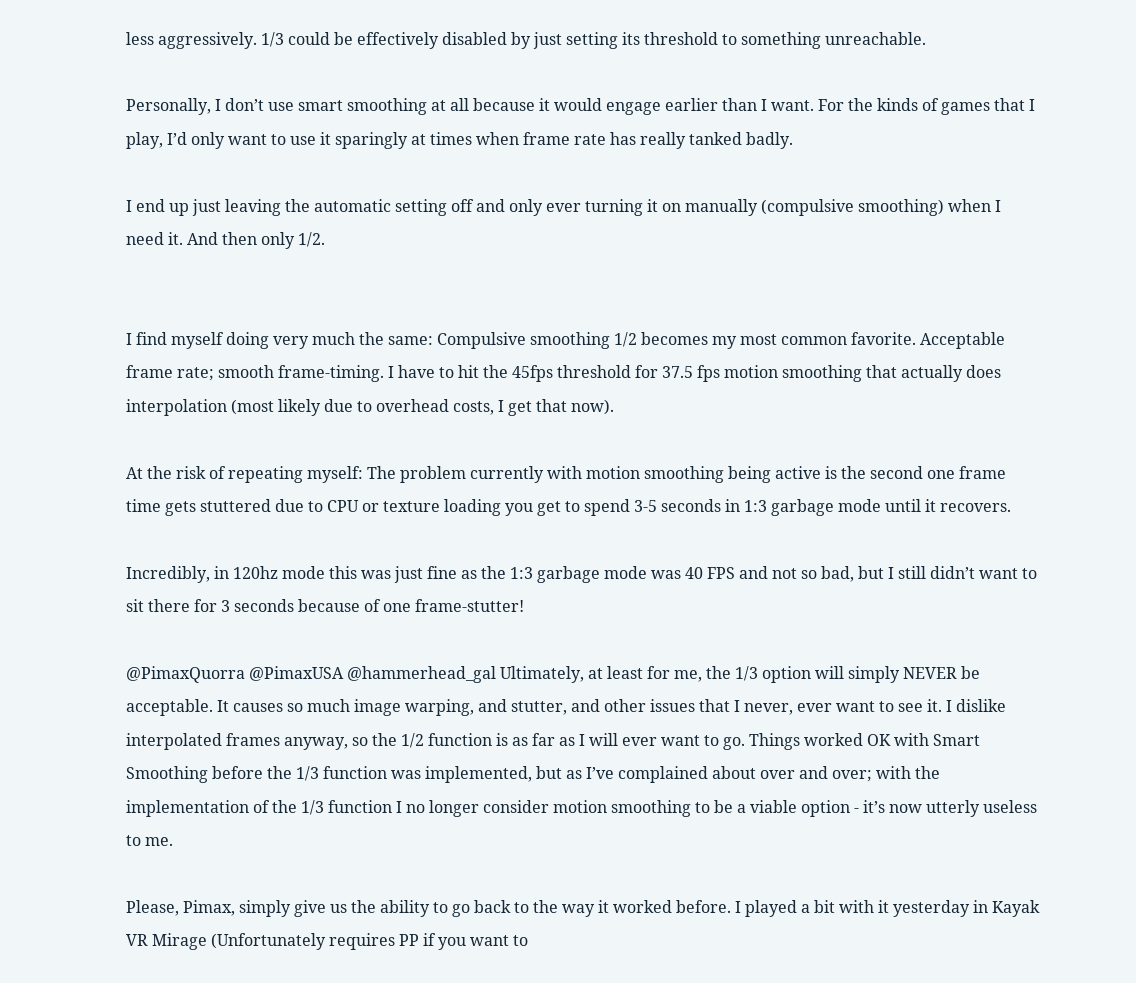less aggressively. 1/3 could be effectively disabled by just setting its threshold to something unreachable.

Personally, I don’t use smart smoothing at all because it would engage earlier than I want. For the kinds of games that I play, I’d only want to use it sparingly at times when frame rate has really tanked badly.

I end up just leaving the automatic setting off and only ever turning it on manually (compulsive smoothing) when I need it. And then only 1/2.


I find myself doing very much the same: Compulsive smoothing 1/2 becomes my most common favorite. Acceptable frame rate; smooth frame-timing. I have to hit the 45fps threshold for 37.5 fps motion smoothing that actually does interpolation (most likely due to overhead costs, I get that now).

At the risk of repeating myself: The problem currently with motion smoothing being active is the second one frame time gets stuttered due to CPU or texture loading you get to spend 3-5 seconds in 1:3 garbage mode until it recovers.

Incredibly, in 120hz mode this was just fine as the 1:3 garbage mode was 40 FPS and not so bad, but I still didn’t want to sit there for 3 seconds because of one frame-stutter!

@PimaxQuorra @PimaxUSA @hammerhead_gal Ultimately, at least for me, the 1/3 option will simply NEVER be acceptable. It causes so much image warping, and stutter, and other issues that I never, ever want to see it. I dislike interpolated frames anyway, so the 1/2 function is as far as I will ever want to go. Things worked OK with Smart Smoothing before the 1/3 function was implemented, but as I’ve complained about over and over; with the implementation of the 1/3 function I no longer consider motion smoothing to be a viable option - it’s now utterly useless to me.

Please, Pimax, simply give us the ability to go back to the way it worked before. I played a bit with it yesterday in Kayak VR Mirage (Unfortunately requires PP if you want to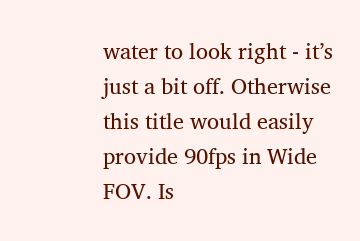water to look right - it’s just a bit off. Otherwise this title would easily provide 90fps in Wide FOV. Is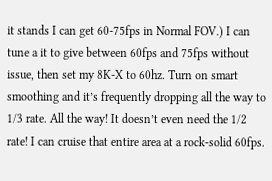it stands I can get 60-75fps in Normal FOV.) I can tune a it to give between 60fps and 75fps without issue, then set my 8K-X to 60hz. Turn on smart smoothing and it’s frequently dropping all the way to 1/3 rate. All the way! It doesn’t even need the 1/2 rate! I can cruise that entire area at a rock-solid 60fps.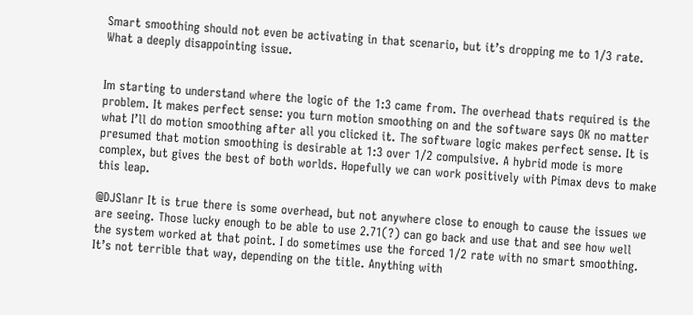Smart smoothing should not even be activating in that scenario, but it’s dropping me to 1/3 rate. What a deeply disappointing issue.


Im starting to understand where the logic of the 1:3 came from. The overhead thats required is the problem. It makes perfect sense: you turn motion smoothing on and the software says OK no matter what I’ll do motion smoothing after all you clicked it. The software logic makes perfect sense. It is presumed that motion smoothing is desirable at 1:3 over 1/2 compulsive. A hybrid mode is more complex, but gives the best of both worlds. Hopefully we can work positively with Pimax devs to make this leap.

@DJSlanr It is true there is some overhead, but not anywhere close to enough to cause the issues we are seeing. Those lucky enough to be able to use 2.71(?) can go back and use that and see how well the system worked at that point. I do sometimes use the forced 1/2 rate with no smart smoothing. It’s not terrible that way, depending on the title. Anything with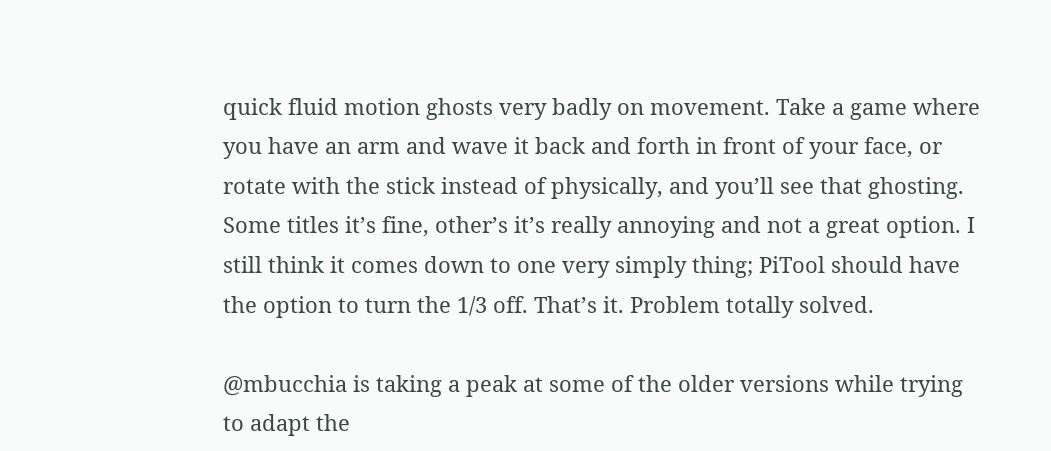quick fluid motion ghosts very badly on movement. Take a game where you have an arm and wave it back and forth in front of your face, or rotate with the stick instead of physically, and you’ll see that ghosting. Some titles it’s fine, other’s it’s really annoying and not a great option. I still think it comes down to one very simply thing; PiTool should have the option to turn the 1/3 off. That’s it. Problem totally solved.

@mbucchia is taking a peak at some of the older versions while trying to adapt the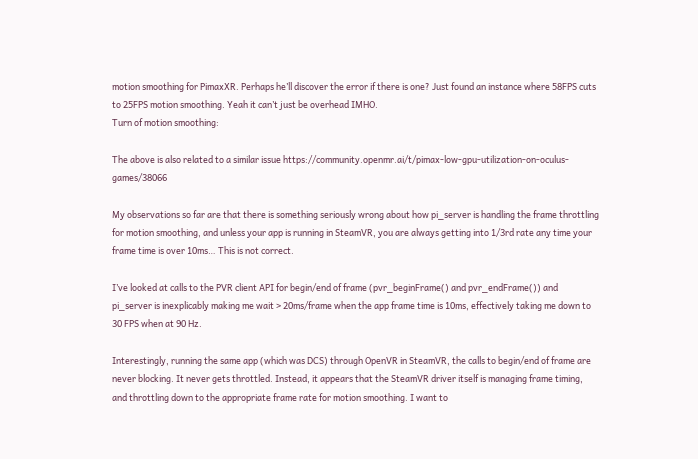motion smoothing for PimaxXR. Perhaps he’ll discover the error if there is one? Just found an instance where 58FPS cuts to 25FPS motion smoothing. Yeah it can’t just be overhead IMHO.
Turn of motion smoothing:

The above is also related to a similar issue https://community.openmr.ai/t/pimax-low-gpu-utilization-on-oculus-games/38066

My observations so far are that there is something seriously wrong about how pi_server is handling the frame throttling for motion smoothing, and unless your app is running in SteamVR, you are always getting into 1/3rd rate any time your frame time is over 10ms… This is not correct.

I’ve looked at calls to the PVR client API for begin/end of frame (pvr_beginFrame() and pvr_endFrame()) and pi_server is inexplicably making me wait > 20ms/frame when the app frame time is 10ms, effectively taking me down to 30 FPS when at 90 Hz.

Interestingly, running the same app (which was DCS) through OpenVR in SteamVR, the calls to begin/end of frame are never blocking. It never gets throttled. Instead, it appears that the SteamVR driver itself is managing frame timing, and throttling down to the appropriate frame rate for motion smoothing. I want to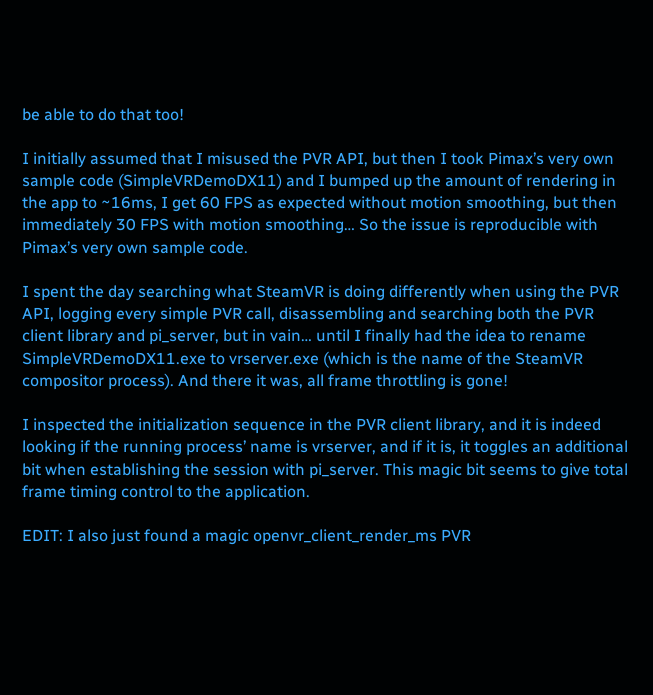be able to do that too!

I initially assumed that I misused the PVR API, but then I took Pimax’s very own sample code (SimpleVRDemoDX11) and I bumped up the amount of rendering in the app to ~16ms, I get 60 FPS as expected without motion smoothing, but then immediately 30 FPS with motion smoothing… So the issue is reproducible with Pimax’s very own sample code.

I spent the day searching what SteamVR is doing differently when using the PVR API, logging every simple PVR call, disassembling and searching both the PVR client library and pi_server, but in vain… until I finally had the idea to rename SimpleVRDemoDX11.exe to vrserver.exe (which is the name of the SteamVR compositor process). And there it was, all frame throttling is gone!

I inspected the initialization sequence in the PVR client library, and it is indeed looking if the running process’ name is vrserver, and if it is, it toggles an additional bit when establishing the session with pi_server. This magic bit seems to give total frame timing control to the application.

EDIT: I also just found a magic openvr_client_render_ms PVR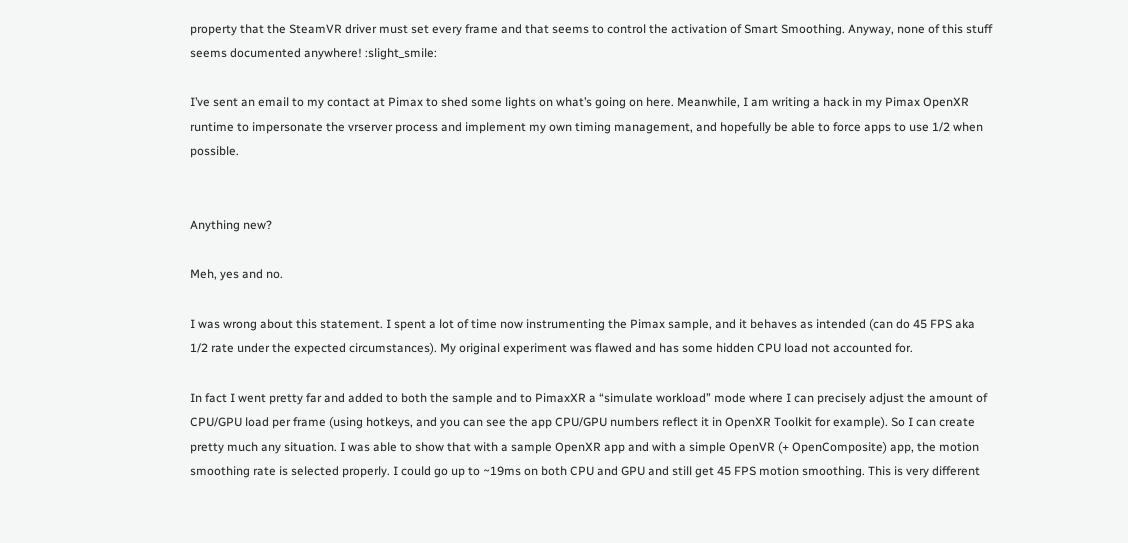property that the SteamVR driver must set every frame and that seems to control the activation of Smart Smoothing. Anyway, none of this stuff seems documented anywhere! :slight_smile:

I’ve sent an email to my contact at Pimax to shed some lights on what’s going on here. Meanwhile, I am writing a hack in my Pimax OpenXR runtime to impersonate the vrserver process and implement my own timing management, and hopefully be able to force apps to use 1/2 when possible.


Anything new?

Meh, yes and no.

I was wrong about this statement. I spent a lot of time now instrumenting the Pimax sample, and it behaves as intended (can do 45 FPS aka 1/2 rate under the expected circumstances). My original experiment was flawed and has some hidden CPU load not accounted for.

In fact I went pretty far and added to both the sample and to PimaxXR a “simulate workload” mode where I can precisely adjust the amount of CPU/GPU load per frame (using hotkeys, and you can see the app CPU/GPU numbers reflect it in OpenXR Toolkit for example). So I can create pretty much any situation. I was able to show that with a sample OpenXR app and with a simple OpenVR (+ OpenComposite) app, the motion smoothing rate is selected properly. I could go up to ~19ms on both CPU and GPU and still get 45 FPS motion smoothing. This is very different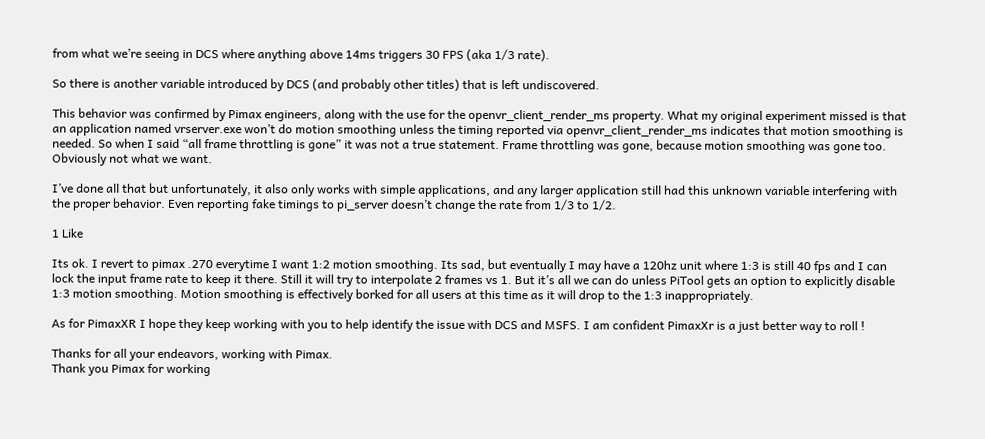from what we’re seeing in DCS where anything above 14ms triggers 30 FPS (aka 1/3 rate).

So there is another variable introduced by DCS (and probably other titles) that is left undiscovered.

This behavior was confirmed by Pimax engineers, along with the use for the openvr_client_render_ms property. What my original experiment missed is that an application named vrserver.exe won’t do motion smoothing unless the timing reported via openvr_client_render_ms indicates that motion smoothing is needed. So when I said “all frame throttling is gone” it was not a true statement. Frame throttling was gone, because motion smoothing was gone too. Obviously not what we want.

I’ve done all that but unfortunately, it also only works with simple applications, and any larger application still had this unknown variable interfering with the proper behavior. Even reporting fake timings to pi_server doesn’t change the rate from 1/3 to 1/2.

1 Like

Its ok. I revert to pimax .270 everytime I want 1:2 motion smoothing. Its sad, but eventually I may have a 120hz unit where 1:3 is still 40 fps and I can lock the input frame rate to keep it there. Still it will try to interpolate 2 frames vs 1. But it’s all we can do unless PiTool gets an option to explicitly disable 1:3 motion smoothing. Motion smoothing is effectively borked for all users at this time as it will drop to the 1:3 inappropriately.

As for PimaxXR I hope they keep working with you to help identify the issue with DCS and MSFS. I am confident PimaxXr is a just better way to roll !

Thanks for all your endeavors, working with Pimax.
Thank you Pimax for working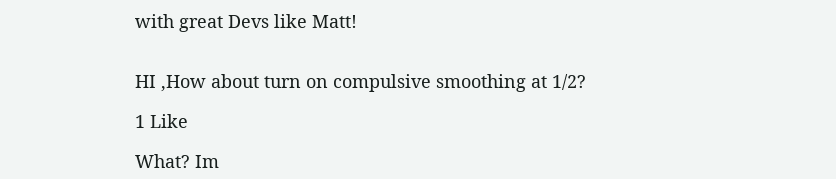with great Devs like Matt!


HI ,How about turn on compulsive smoothing at 1/2?

1 Like

What? Im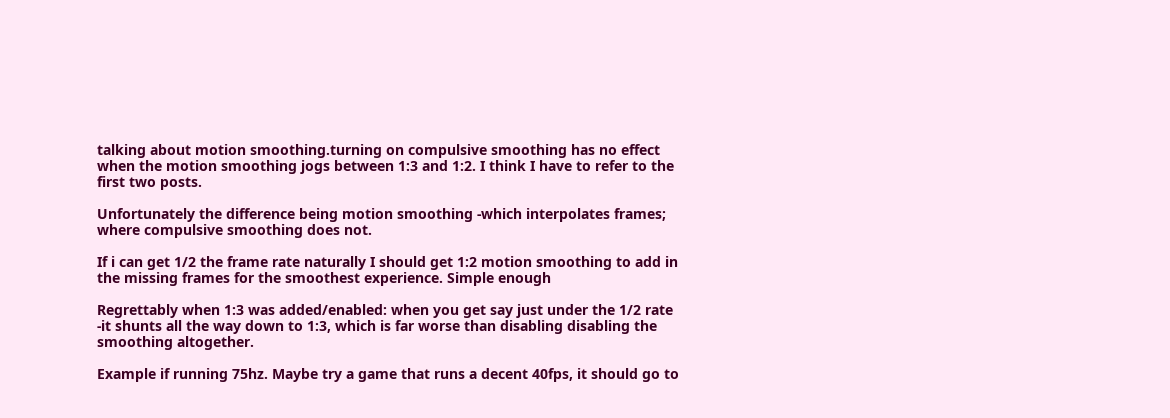talking about motion smoothing.turning on compulsive smoothing has no effect when the motion smoothing jogs between 1:3 and 1:2. I think I have to refer to the first two posts.

Unfortunately the difference being motion smoothing -which interpolates frames; where compulsive smoothing does not.

If i can get 1/2 the frame rate naturally I should get 1:2 motion smoothing to add in the missing frames for the smoothest experience. Simple enough

Regrettably when 1:3 was added/enabled: when you get say just under the 1/2 rate -it shunts all the way down to 1:3, which is far worse than disabling disabling the smoothing altogether.

Example if running 75hz. Maybe try a game that runs a decent 40fps, it should go to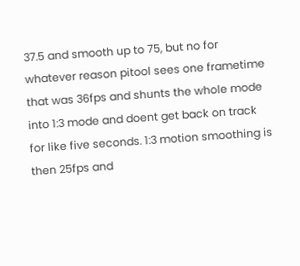37.5 and smooth up to 75, but no for whatever reason pitool sees one frametime that was 36fps and shunts the whole mode into 1:3 mode and doent get back on track for like five seconds. 1:3 motion smoothing is then 25fps and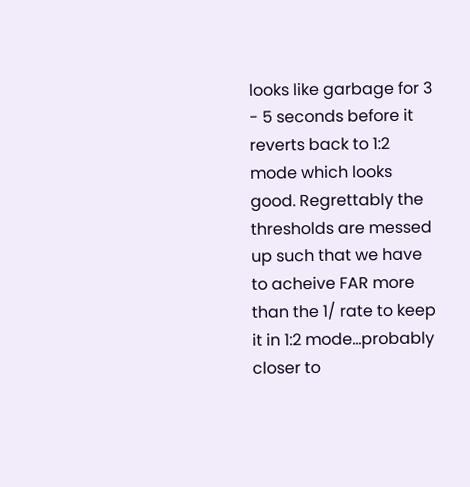looks like garbage for 3 - 5 seconds before it reverts back to 1:2 mode which looks good. Regrettably the thresholds are messed up such that we have to acheive FAR more than the 1/ rate to keep it in 1:2 mode…probably closer to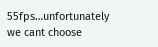55fps…unfortunately we cant choose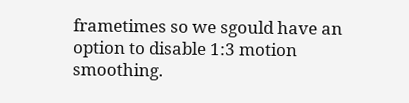frametimes so we sgould have an option to disable 1:3 motion smoothing.